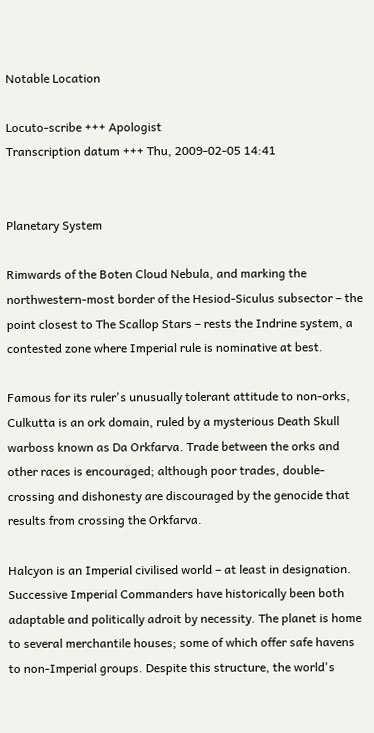Notable Location

Locuto-scribe +++ Apologist
Transcription datum +++ Thu, 2009-02-05 14:41


Planetary System

Rimwards of the Boten Cloud Nebula, and marking the northwestern-most border of the Hesiod-Siculus subsector – the point closest to The Scallop Stars – rests the Indrine system, a contested zone where Imperial rule is nominative at best.

Famous for its ruler's unusually tolerant attitude to non-orks, Culkutta is an ork domain, ruled by a mysterious Death Skull warboss known as Da Orkfarva. Trade between the orks and other races is encouraged; although poor trades, double-crossing and dishonesty are discouraged by the genocide that results from crossing the Orkfarva.

Halcyon is an Imperial civilised world – at least in designation. Successive Imperial Commanders have historically been both adaptable and politically adroit by necessity. The planet is home to several merchantile houses; some of which offer safe havens to non-Imperial groups. Despite this structure, the world's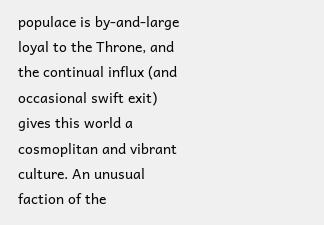populace is by-and-large loyal to the Throne, and the continual influx (and occasional swift exit) gives this world a cosmoplitan and vibrant culture. An unusual faction of the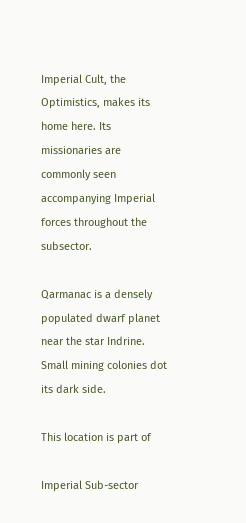Imperial Cult, the Optimistics, makes its home here. Its missionaries are commonly seen accompanying Imperial forces throughout the subsector.

Qarmanac is a densely populated dwarf planet near the star Indrine. Small mining colonies dot its dark side.

This location is part of

Imperial Sub-sector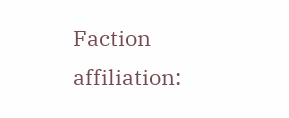Faction affiliation: